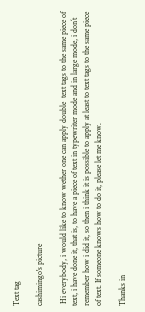Text tag

cashimingo's picture

 Hi everybody, i would like to know wether one can apply double  text tags to the same piece of text, i have done it, that is, to have a piece of text in typewriter mode and in large mode, i don´t remember how i did it, so then i think it is possible to apply at least to text tags to the same piece of text. If someone knows how to do it, please let me know.

Thanks in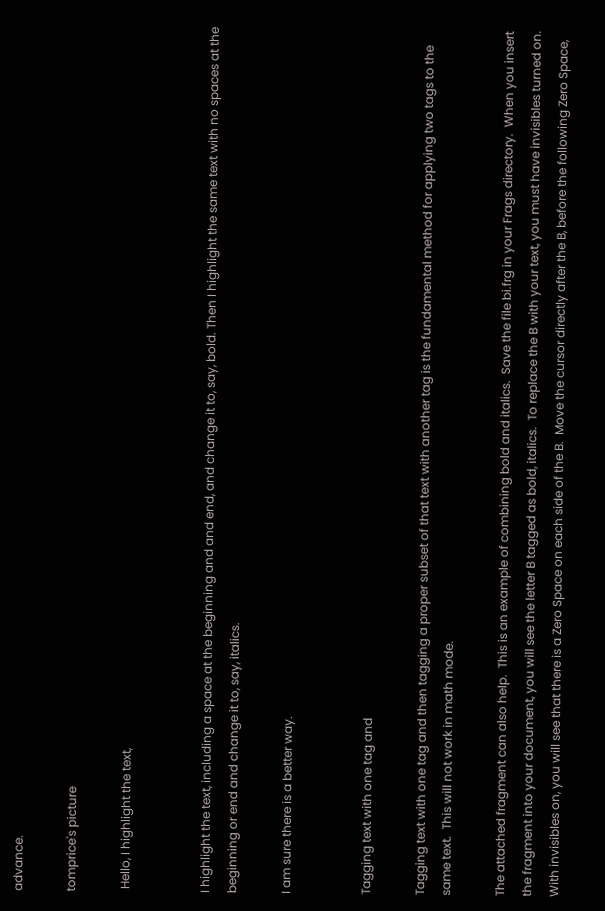advance.

tomprice's picture

 Hello, I highlight the text,


I highlight the text, including a space at the beginning and and end, and change it to, say, bold. Then I highlight the same text with no spaces at the beginning or end and change it to, say, italics.

I am sure there is a better way.


Tagging text with one tag and

Tagging text with one tag and then tagging a proper subset of that text with another tag is the fundamental method for applying two tags to the same text.  This will not work in math mode.

The attached fragment can also help.  This is an example of combining bold and italics.  Save the file bi.frg in your Frags directory.  When you insert the fragment into your document, you will see the letter B tagged as bold, italics.  To replace the B with your text, you must have invisibles turned on.  With invisibles on, you will see that there is a Zero Space on each side of the B.  Move the cursor directly after the B, before the following Zero Space,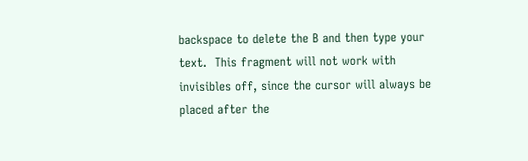backspace to delete the B and then type your text.  This fragment will not work with invisibles off, since the cursor will always be placed after the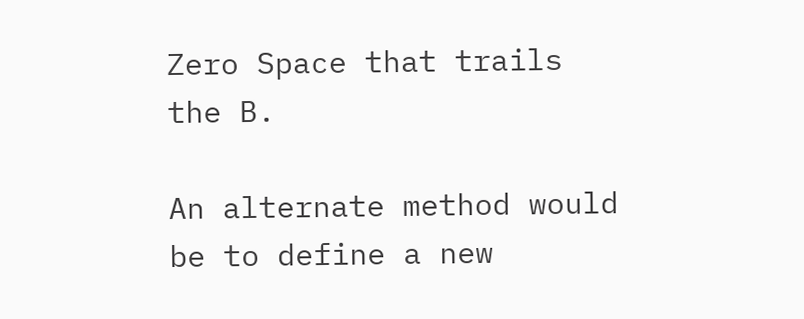Zero Space that trails the B.

An alternate method would be to define a new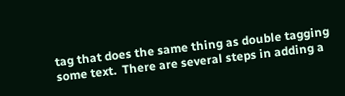tag that does the same thing as double tagging some text.  There are several steps in adding a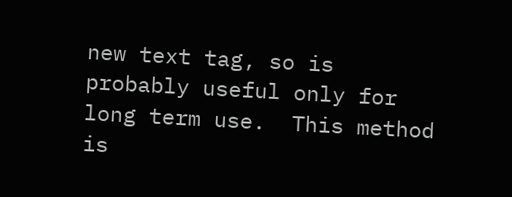new text tag, so is probably useful only for long term use.  This method is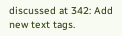discussed at 342: Add new text tags.